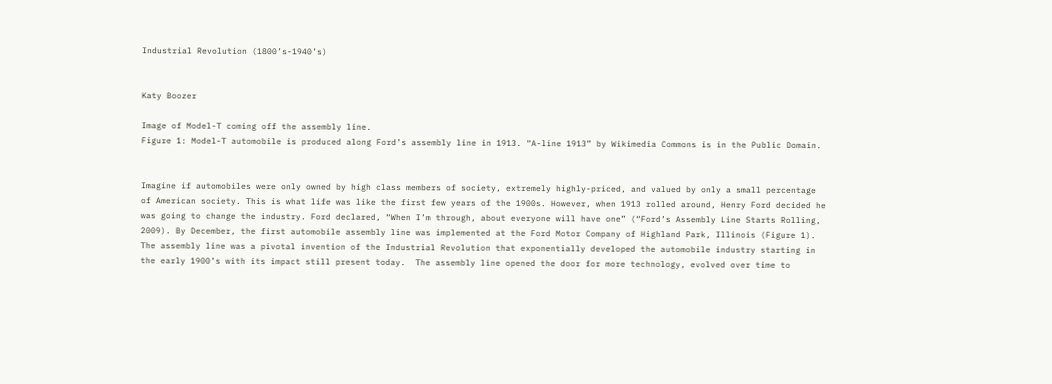Industrial Revolution (1800’s-1940’s)


Katy Boozer

Image of Model-T coming off the assembly line.
Figure 1: Model-T automobile is produced along Ford’s assembly line in 1913. “A-line 1913” by Wikimedia Commons is in the Public Domain.


Imagine if automobiles were only owned by high class members of society, extremely highly-priced, and valued by only a small percentage of American society. This is what life was like the first few years of the 1900s. However, when 1913 rolled around, Henry Ford decided he was going to change the industry. Ford declared, “When I’m through, about everyone will have one” (“Ford’s Assembly Line Starts Rolling, 2009). By December, the first automobile assembly line was implemented at the Ford Motor Company of Highland Park, Illinois (Figure 1). The assembly line was a pivotal invention of the Industrial Revolution that exponentially developed the automobile industry starting in the early 1900’s with its impact still present today.  The assembly line opened the door for more technology, evolved over time to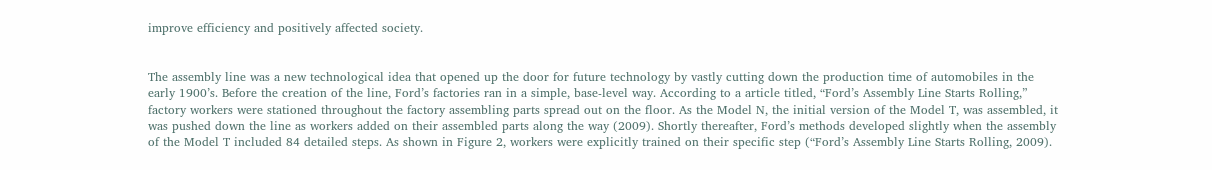improve efficiency and positively affected society.


The assembly line was a new technological idea that opened up the door for future technology by vastly cutting down the production time of automobiles in the early 1900’s. Before the creation of the line, Ford’s factories ran in a simple, base-level way. According to a article titled, “Ford’s Assembly Line Starts Rolling,” factory workers were stationed throughout the factory assembling parts spread out on the floor. As the Model N, the initial version of the Model T, was assembled, it was pushed down the line as workers added on their assembled parts along the way (2009). Shortly thereafter, Ford’s methods developed slightly when the assembly of the Model T included 84 detailed steps. As shown in Figure 2, workers were explicitly trained on their specific step (“Ford’s Assembly Line Starts Rolling, 2009).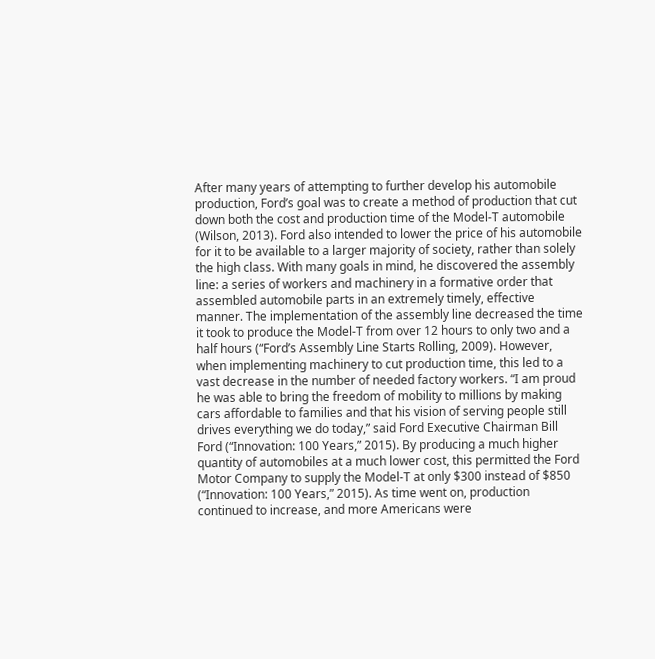After many years of attempting to further develop his automobile production, Ford’s goal was to create a method of production that cut down both the cost and production time of the Model-T automobile (Wilson, 2013). Ford also intended to lower the price of his automobile for it to be available to a larger majority of society, rather than solely the high class. With many goals in mind, he discovered the assembly line: a series of workers and machinery in a formative order that assembled automobile parts in an extremely timely, effective manner. The implementation of the assembly line decreased the time it took to produce the Model-T from over 12 hours to only two and a half hours (“Ford’s Assembly Line Starts Rolling, 2009). However, when implementing machinery to cut production time, this led to a vast decrease in the number of needed factory workers. “I am proud he was able to bring the freedom of mobility to millions by making cars affordable to families and that his vision of serving people still drives everything we do today,” said Ford Executive Chairman Bill Ford (“Innovation: 100 Years,” 2015). By producing a much higher quantity of automobiles at a much lower cost, this permitted the Ford Motor Company to supply the Model-T at only $300 instead of $850 (“Innovation: 100 Years,” 2015). As time went on, production continued to increase, and more Americans were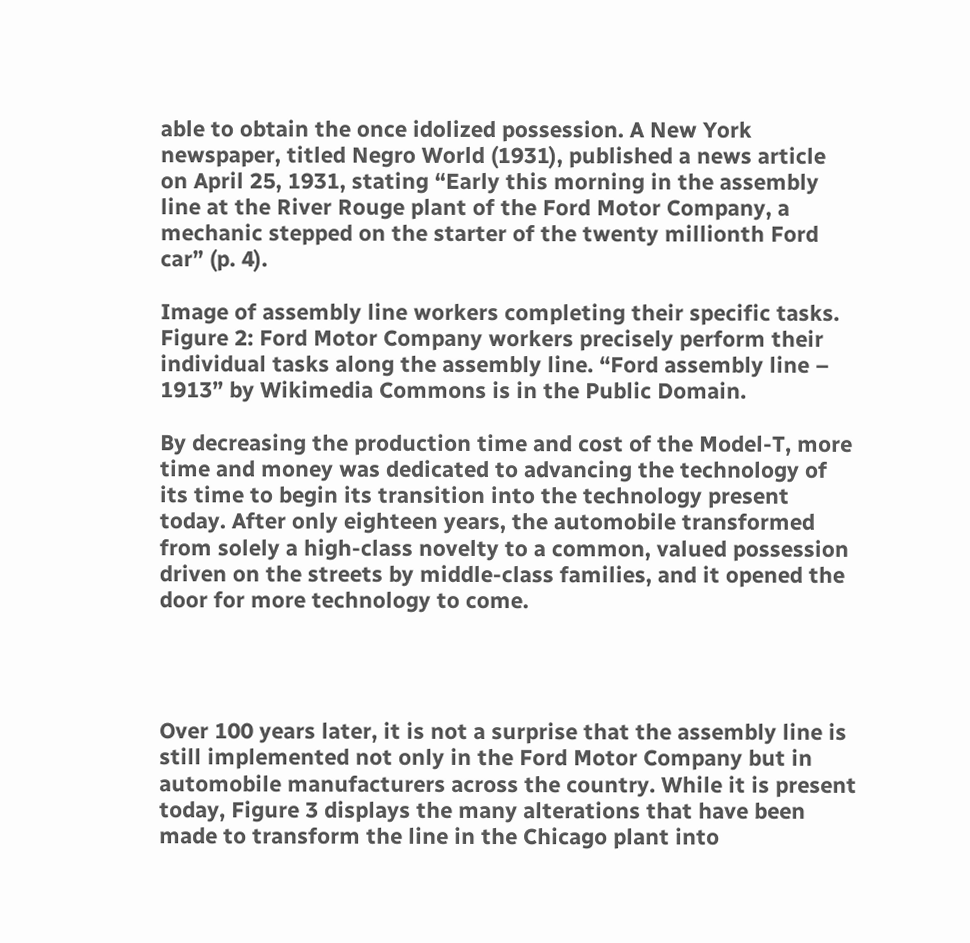able to obtain the once idolized possession. A New York newspaper, titled Negro World (1931), published a news article on April 25, 1931, stating “Early this morning in the assembly line at the River Rouge plant of the Ford Motor Company, a mechanic stepped on the starter of the twenty millionth Ford car” (p. 4).

Image of assembly line workers completing their specific tasks.
Figure 2: Ford Motor Company workers precisely perform their individual tasks along the assembly line. “Ford assembly line – 1913” by Wikimedia Commons is in the Public Domain.

By decreasing the production time and cost of the Model-T, more time and money was dedicated to advancing the technology of its time to begin its transition into the technology present today. After only eighteen years, the automobile transformed from solely a high-class novelty to a common, valued possession driven on the streets by middle-class families, and it opened the door for more technology to come.




Over 100 years later, it is not a surprise that the assembly line is still implemented not only in the Ford Motor Company but in automobile manufacturers across the country. While it is present today, Figure 3 displays the many alterations that have been made to transform the line in the Chicago plant into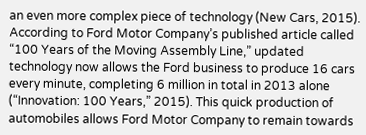an even more complex piece of technology (New Cars, 2015).  According to Ford Motor Company’s published article called “100 Years of the Moving Assembly Line,” updated technology now allows the Ford business to produce 16 cars every minute, completing 6 million in total in 2013 alone (“Innovation: 100 Years,” 2015). This quick production of automobiles allows Ford Motor Company to remain towards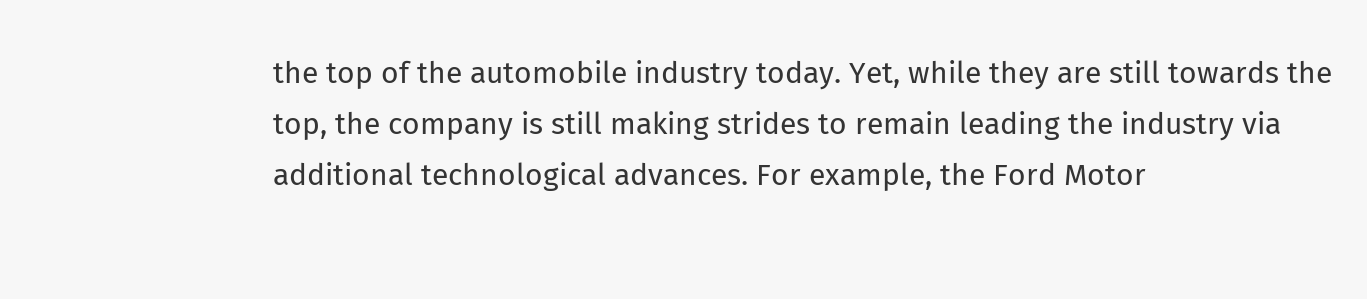the top of the automobile industry today. Yet, while they are still towards the top, the company is still making strides to remain leading the industry via additional technological advances. For example, the Ford Motor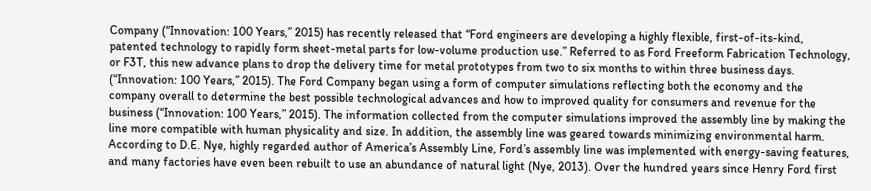Company (“Innovation: 100 Years,” 2015) has recently released that “Ford engineers are developing a highly flexible, first-of-its-kind, patented technology to rapidly form sheet-metal parts for low-volume production use.” Referred to as Ford Freeform Fabrication Technology, or F3T, this new advance plans to drop the delivery time for metal prototypes from two to six months to within three business days. (“Innovation: 100 Years,” 2015). The Ford Company began using a form of computer simulations reflecting both the economy and the company overall to determine the best possible technological advances and how to improved quality for consumers and revenue for the business (“Innovation: 100 Years,” 2015). The information collected from the computer simulations improved the assembly line by making the line more compatible with human physicality and size. In addition, the assembly line was geared towards minimizing environmental harm. According to D.E. Nye, highly regarded author of America’s Assembly Line, Ford’s assembly line was implemented with energy-saving features, and many factories have even been rebuilt to use an abundance of natural light (Nye, 2013). Over the hundred years since Henry Ford first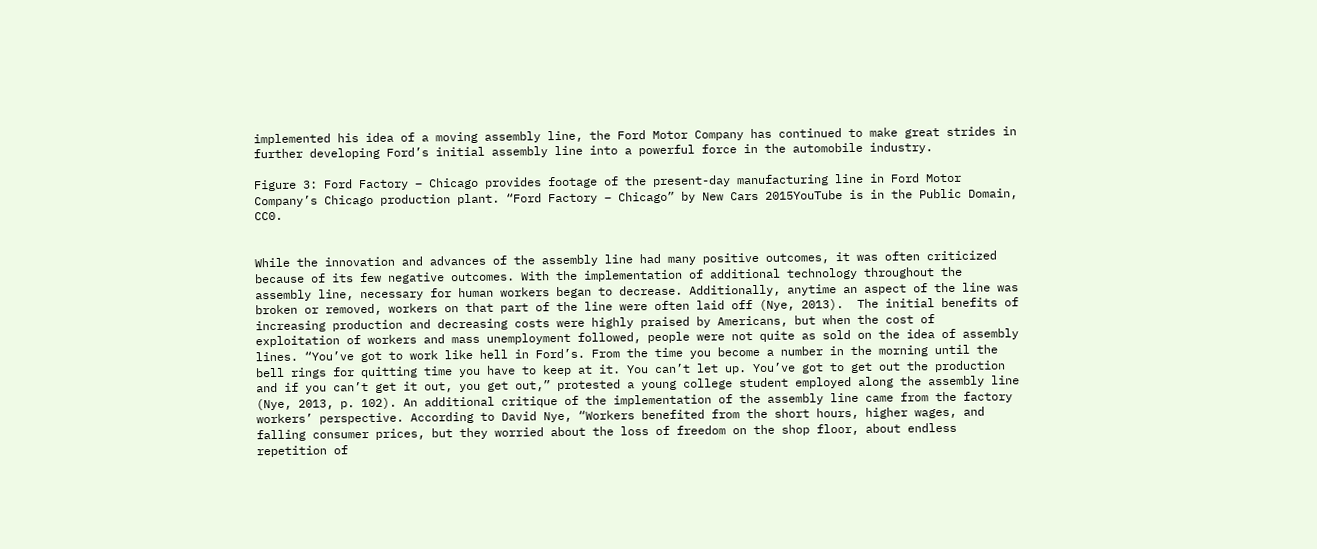implemented his idea of a moving assembly line, the Ford Motor Company has continued to make great strides in further developing Ford’s initial assembly line into a powerful force in the automobile industry.

Figure 3: Ford Factory – Chicago provides footage of the present-day manufacturing line in Ford Motor Company’s Chicago production plant. “Ford Factory – Chicago” by New Cars 2015YouTube is in the Public Domain, CC0.


While the innovation and advances of the assembly line had many positive outcomes, it was often criticized because of its few negative outcomes. With the implementation of additional technology throughout the assembly line, necessary for human workers began to decrease. Additionally, anytime an aspect of the line was broken or removed, workers on that part of the line were often laid off (Nye, 2013).  The initial benefits of increasing production and decreasing costs were highly praised by Americans, but when the cost of exploitation of workers and mass unemployment followed, people were not quite as sold on the idea of assembly lines. “You’ve got to work like hell in Ford’s. From the time you become a number in the morning until the bell rings for quitting time you have to keep at it. You can’t let up. You’ve got to get out the production and if you can’t get it out, you get out,” protested a young college student employed along the assembly line (Nye, 2013, p. 102). An additional critique of the implementation of the assembly line came from the factory workers’ perspective. According to David Nye, “Workers benefited from the short hours, higher wages, and falling consumer prices, but they worried about the loss of freedom on the shop floor, about endless repetition of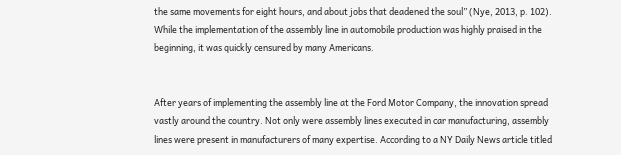the same movements for eight hours, and about jobs that deadened the soul” (Nye, 2013, p. 102). While the implementation of the assembly line in automobile production was highly praised in the beginning, it was quickly censured by many Americans.


After years of implementing the assembly line at the Ford Motor Company, the innovation spread vastly around the country. Not only were assembly lines executed in car manufacturing, assembly lines were present in manufacturers of many expertise. According to a NY Daily News article titled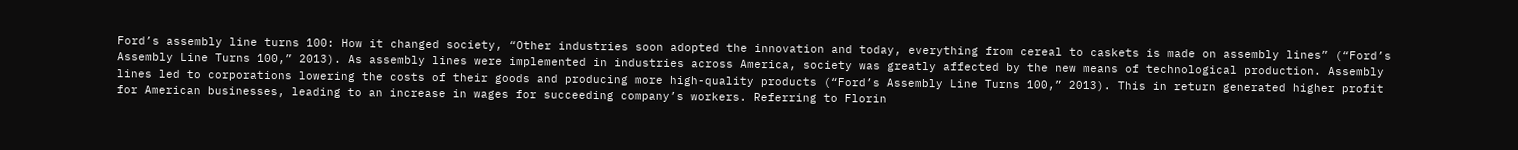Ford’s assembly line turns 100: How it changed society, “Other industries soon adopted the innovation and today, everything from cereal to caskets is made on assembly lines” (“Ford’s Assembly Line Turns 100,” 2013). As assembly lines were implemented in industries across America, society was greatly affected by the new means of technological production. Assembly lines led to corporations lowering the costs of their goods and producing more high-quality products (“Ford’s Assembly Line Turns 100,” 2013). This in return generated higher profit for American businesses, leading to an increase in wages for succeeding company’s workers. Referring to Florin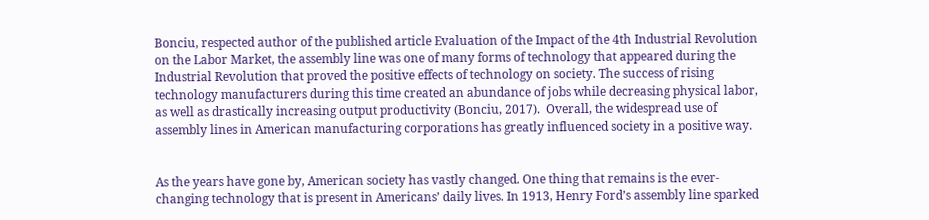Bonciu, respected author of the published article Evaluation of the Impact of the 4th Industrial Revolution on the Labor Market, the assembly line was one of many forms of technology that appeared during the Industrial Revolution that proved the positive effects of technology on society. The success of rising technology manufacturers during this time created an abundance of jobs while decreasing physical labor, as well as drastically increasing output productivity (Bonciu, 2017).  Overall, the widespread use of assembly lines in American manufacturing corporations has greatly influenced society in a positive way.


As the years have gone by, American society has vastly changed. One thing that remains is the ever-changing technology that is present in Americans’ daily lives. In 1913, Henry Ford’s assembly line sparked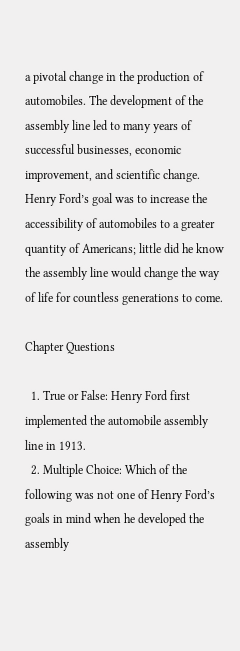a pivotal change in the production of automobiles. The development of the assembly line led to many years of successful businesses, economic improvement, and scientific change. Henry Ford’s goal was to increase the accessibility of automobiles to a greater quantity of Americans; little did he know the assembly line would change the way of life for countless generations to come.

Chapter Questions

  1. True or False: Henry Ford first implemented the automobile assembly line in 1913.
  2. Multiple Choice: Which of the following was not one of Henry Ford’s goals in mind when he developed the assembly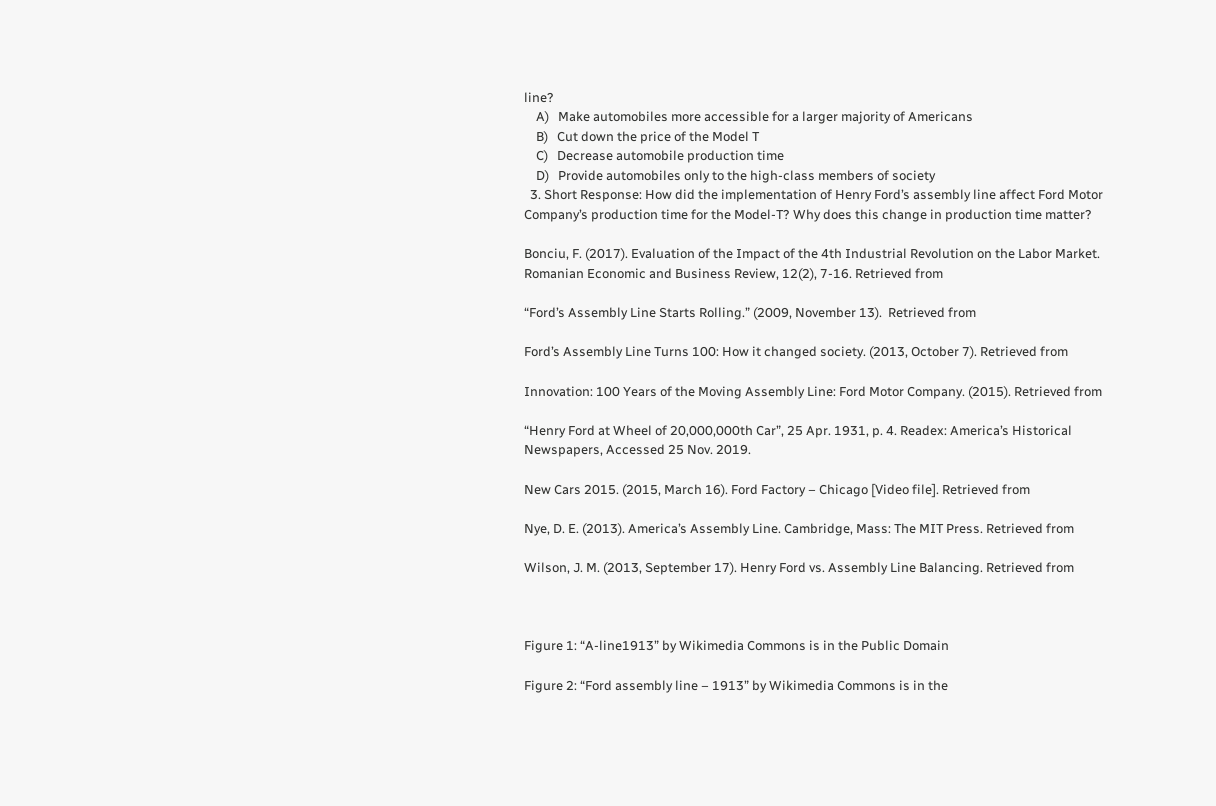line?
    A)   Make automobiles more accessible for a larger majority of Americans
    B)   Cut down the price of the Model T
    C)   Decrease automobile production time
    D)   Provide automobiles only to the high-class members of society
  3. Short Response: How did the implementation of Henry Ford’s assembly line affect Ford Motor Company’s production time for the Model-T? Why does this change in production time matter?

Bonciu, F. (2017). Evaluation of the Impact of the 4th Industrial Revolution on the Labor Market. Romanian Economic and Business Review, 12(2), 7-16. Retrieved from

“Ford’s Assembly Line Starts Rolling.” (2009, November 13).  Retrieved from

Ford’s Assembly Line Turns 100: How it changed society. (2013, October 7). Retrieved from

Innovation: 100 Years of the Moving Assembly Line: Ford Motor Company. (2015). Retrieved from

“Henry Ford at Wheel of 20,000,000th Car”, 25 Apr. 1931, p. 4. Readex: America’s Historical Newspapers, Accessed 25 Nov. 2019.

New Cars 2015. (2015, March 16). Ford Factory – Chicago [Video file]. Retrieved from

Nye, D. E. (2013). America’s Assembly Line. Cambridge, Mass: The MIT Press. Retrieved from

Wilson, J. M. (2013, September 17). Henry Ford vs. Assembly Line Balancing. Retrieved from



Figure 1: “A-line1913” by Wikimedia Commons is in the Public Domain

Figure 2: “Ford assembly line – 1913” by Wikimedia Commons is in the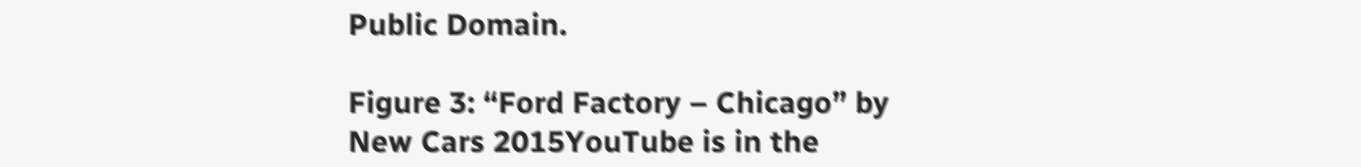Public Domain.

Figure 3: “Ford Factory – Chicago” by New Cars 2015YouTube is in the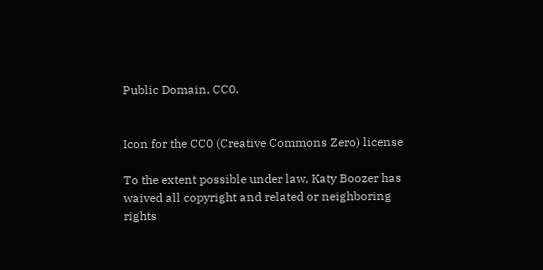Public Domain, CC0.


Icon for the CC0 (Creative Commons Zero) license

To the extent possible under law, Katy Boozer has waived all copyright and related or neighboring rights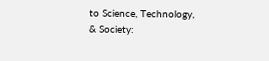to Science, Technology, & Society: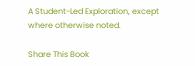A Student-Led Exploration, except where otherwise noted.

Share This Book